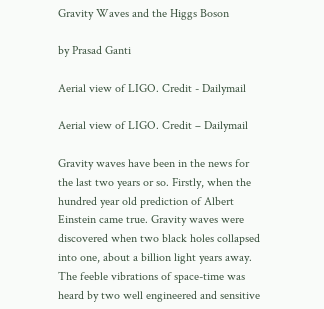Gravity Waves and the Higgs Boson

by Prasad Ganti

Aerial view of LIGO. Credit - Dailymail

Aerial view of LIGO. Credit – Dailymail

Gravity waves have been in the news for the last two years or so. Firstly, when the hundred year old prediction of Albert Einstein came true. Gravity waves were discovered when two black holes collapsed into one, about a billion light years away. The feeble vibrations of space-time was heard by two well engineered and sensitive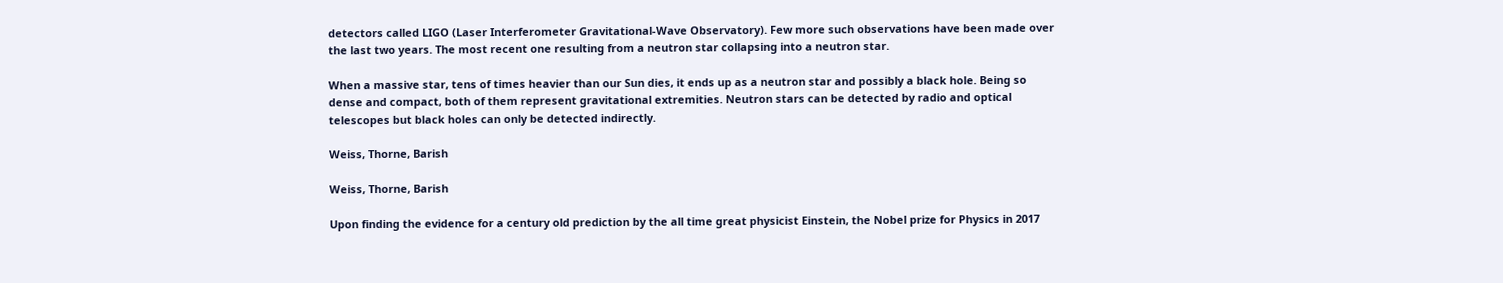detectors called LIGO (Laser Interferometer Gravitational-Wave Observatory). Few more such observations have been made over the last two years. The most recent one resulting from a neutron star collapsing into a neutron star.

When a massive star, tens of times heavier than our Sun dies, it ends up as a neutron star and possibly a black hole. Being so dense and compact, both of them represent gravitational extremities. Neutron stars can be detected by radio and optical telescopes but black holes can only be detected indirectly.

Weiss, Thorne, Barish

Weiss, Thorne, Barish

Upon finding the evidence for a century old prediction by the all time great physicist Einstein, the Nobel prize for Physics in 2017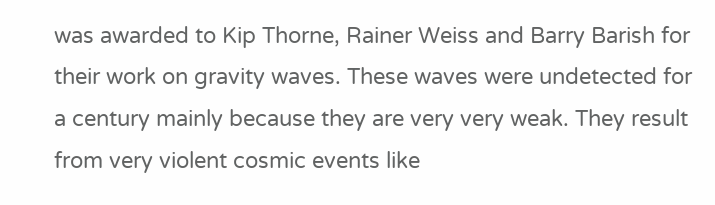was awarded to Kip Thorne, Rainer Weiss and Barry Barish for their work on gravity waves. These waves were undetected for a century mainly because they are very very weak. They result from very violent cosmic events like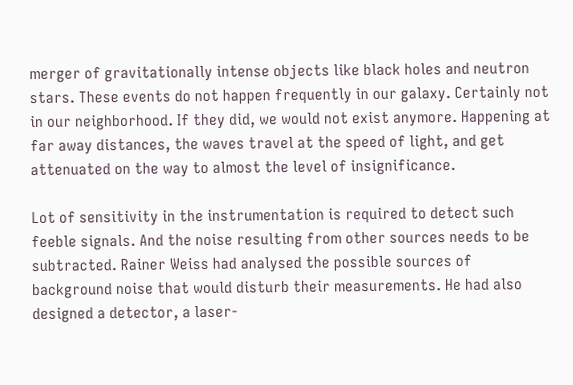merger of gravitationally intense objects like black holes and neutron stars. These events do not happen frequently in our galaxy. Certainly not in our neighborhood. If they did, we would not exist anymore. Happening at far away distances, the waves travel at the speed of light, and get attenuated on the way to almost the level of insignificance.

Lot of sensitivity in the instrumentation is required to detect such feeble signals. And the noise resulting from other sources needs to be subtracted. Rainer Weiss had analysed the possible sources of background noise that would disturb their measurements. He had also designed a detector, a laser-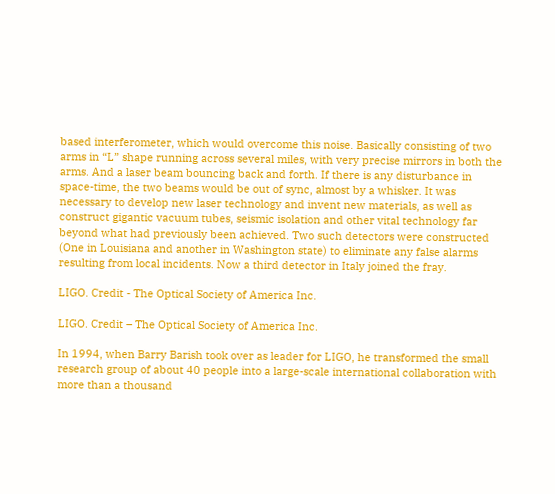based interferometer, which would overcome this noise. Basically consisting of two arms in “L” shape running across several miles, with very precise mirrors in both the arms. And a laser beam bouncing back and forth. If there is any disturbance in space-time, the two beams would be out of sync, almost by a whisker. It was necessary to develop new laser technology and invent new materials, as well as construct gigantic vacuum tubes, seismic isolation and other vital technology far beyond what had previously been achieved. Two such detectors were constructed (One in Louisiana and another in Washington state) to eliminate any false alarms resulting from local incidents. Now a third detector in Italy joined the fray.

LIGO. Credit - The Optical Society of America Inc.

LIGO. Credit – The Optical Society of America Inc.

In 1994, when Barry Barish took over as leader for LIGO, he transformed the small research group of about 40 people into a large-scale international collaboration with more than a thousand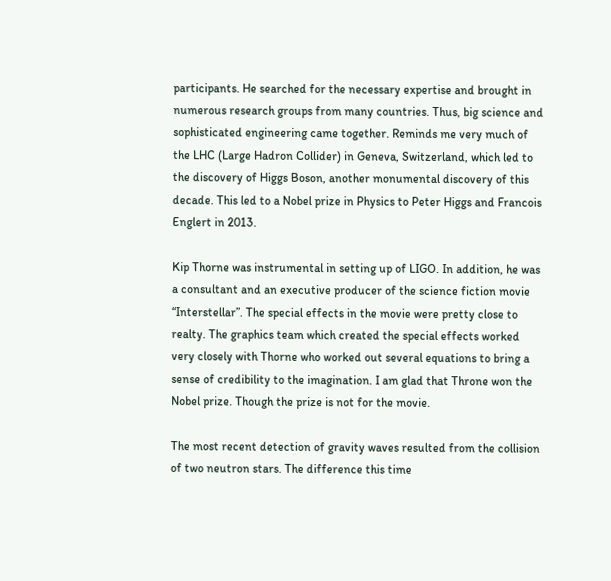participants. He searched for the necessary expertise and brought in numerous research groups from many countries. Thus, big science and sophisticated engineering came together. Reminds me very much of the LHC (Large Hadron Collider) in Geneva, Switzerland, which led to the discovery of Higgs Boson, another monumental discovery of this decade. This led to a Nobel prize in Physics to Peter Higgs and Francois Englert in 2013.

Kip Thorne was instrumental in setting up of LIGO. In addition, he was a consultant and an executive producer of the science fiction movie “Interstellar”. The special effects in the movie were pretty close to realty. The graphics team which created the special effects worked very closely with Thorne who worked out several equations to bring a sense of credibility to the imagination. I am glad that Throne won the Nobel prize. Though the prize is not for the movie.

The most recent detection of gravity waves resulted from the collision of two neutron stars. The difference this time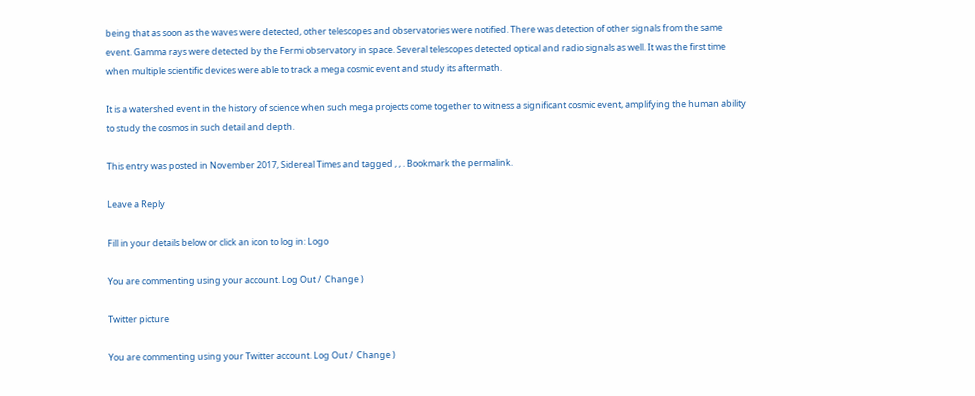being that as soon as the waves were detected, other telescopes and observatories were notified. There was detection of other signals from the same event. Gamma rays were detected by the Fermi observatory in space. Several telescopes detected optical and radio signals as well. It was the first time when multiple scientific devices were able to track a mega cosmic event and study its aftermath.

It is a watershed event in the history of science when such mega projects come together to witness a significant cosmic event, amplifying the human ability to study the cosmos in such detail and depth.

This entry was posted in November 2017, Sidereal Times and tagged , , . Bookmark the permalink.

Leave a Reply

Fill in your details below or click an icon to log in: Logo

You are commenting using your account. Log Out /  Change )

Twitter picture

You are commenting using your Twitter account. Log Out /  Change )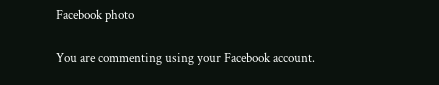Facebook photo

You are commenting using your Facebook account.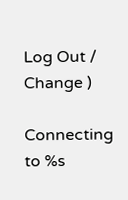Log Out /  Change )

Connecting to %s